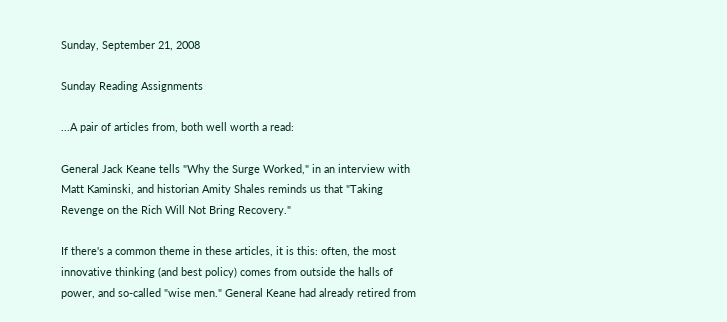Sunday, September 21, 2008

Sunday Reading Assignments

...A pair of articles from, both well worth a read:

General Jack Keane tells "Why the Surge Worked," in an interview with Matt Kaminski, and historian Amity Shales reminds us that "Taking Revenge on the Rich Will Not Bring Recovery."

If there's a common theme in these articles, it is this: often, the most innovative thinking (and best policy) comes from outside the halls of power, and so-called "wise men." General Keane had already retired from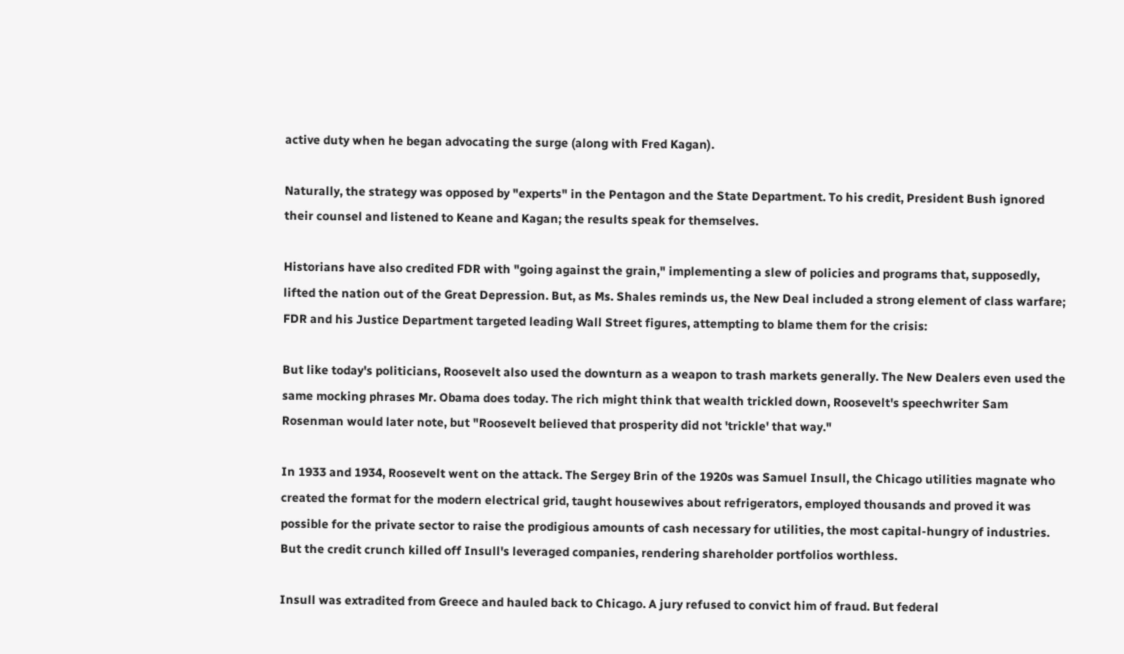active duty when he began advocating the surge (along with Fred Kagan).

Naturally, the strategy was opposed by "experts" in the Pentagon and the State Department. To his credit, President Bush ignored their counsel and listened to Keane and Kagan; the results speak for themselves.

Historians have also credited FDR with "going against the grain," implementing a slew of policies and programs that, supposedly, lifted the nation out of the Great Depression. But, as Ms. Shales reminds us, the New Deal included a strong element of class warfare; FDR and his Justice Department targeted leading Wall Street figures, attempting to blame them for the crisis:

But like today's politicians, Roosevelt also used the downturn as a weapon to trash markets generally. The New Dealers even used the same mocking phrases Mr. Obama does today. The rich might think that wealth trickled down, Roosevelt's speechwriter Sam Rosenman would later note, but "Roosevelt believed that prosperity did not 'trickle' that way."

In 1933 and 1934, Roosevelt went on the attack. The Sergey Brin of the 1920s was Samuel Insull, the Chicago utilities magnate who created the format for the modern electrical grid, taught housewives about refrigerators, employed thousands and proved it was possible for the private sector to raise the prodigious amounts of cash necessary for utilities, the most capital-hungry of industries. But the credit crunch killed off Insull's leveraged companies, rendering shareholder portfolios worthless.

Insull was extradited from Greece and hauled back to Chicago. A jury refused to convict him of fraud. But federal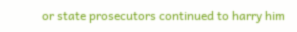or state prosecutors continued to harry him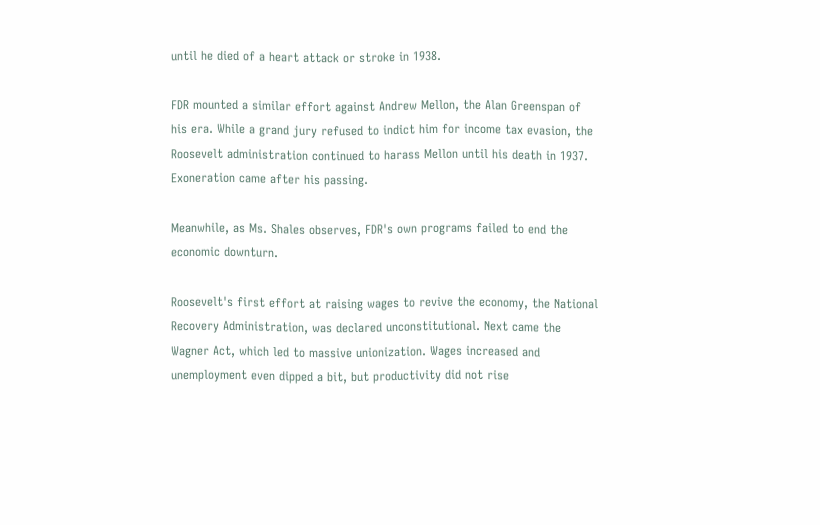until he died of a heart attack or stroke in 1938.

FDR mounted a similar effort against Andrew Mellon, the Alan Greenspan of his era. While a grand jury refused to indict him for income tax evasion, the Roosevelt administration continued to harass Mellon until his death in 1937. Exoneration came after his passing.

Meanwhile, as Ms. Shales observes, FDR's own programs failed to end the economic downturn.

Roosevelt's first effort at raising wages to revive the economy, the National Recovery Administration, was declared unconstitutional. Next came the Wagner Act, which led to massive unionization. Wages increased and unemployment even dipped a bit, but productivity did not rise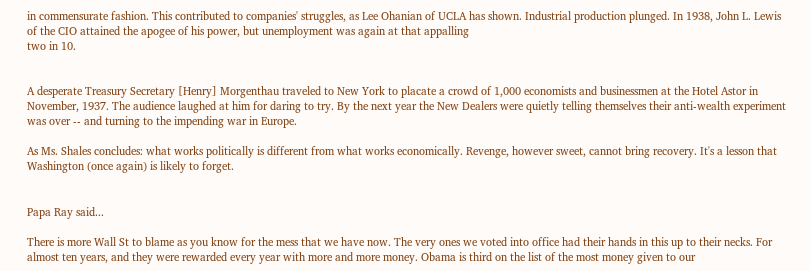in commensurate fashion. This contributed to companies' struggles, as Lee Ohanian of UCLA has shown. Industrial production plunged. In 1938, John L. Lewis of the CIO attained the apogee of his power, but unemployment was again at that appalling
two in 10.


A desperate Treasury Secretary [Henry] Morgenthau traveled to New York to placate a crowd of 1,000 economists and businessmen at the Hotel Astor in November, 1937. The audience laughed at him for daring to try. By the next year the New Dealers were quietly telling themselves their anti-wealth experiment was over -- and turning to the impending war in Europe.

As Ms. Shales concludes: what works politically is different from what works economically. Revenge, however sweet, cannot bring recovery. It's a lesson that Washington (once again) is likely to forget.


Papa Ray said...

There is more Wall St to blame as you know for the mess that we have now. The very ones we voted into office had their hands in this up to their necks. For almost ten years, and they were rewarded every year with more and more money. Obama is third on the list of the most money given to our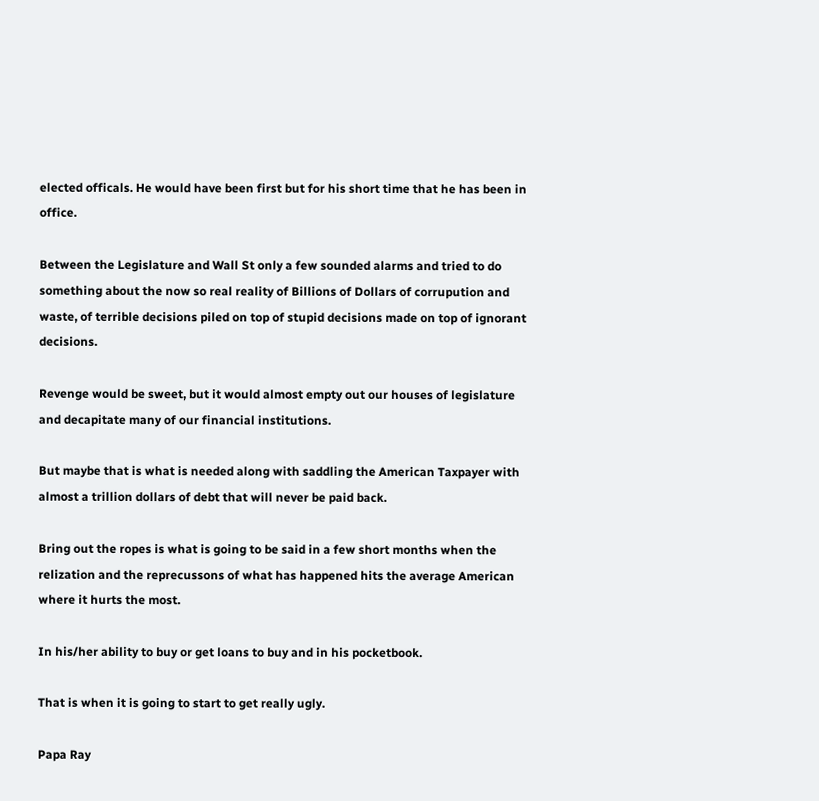elected officals. He would have been first but for his short time that he has been in office.

Between the Legislature and Wall St only a few sounded alarms and tried to do something about the now so real reality of Billions of Dollars of corrupution and waste, of terrible decisions piled on top of stupid decisions made on top of ignorant decisions.

Revenge would be sweet, but it would almost empty out our houses of legislature and decapitate many of our financial institutions.

But maybe that is what is needed along with saddling the American Taxpayer with almost a trillion dollars of debt that will never be paid back.

Bring out the ropes is what is going to be said in a few short months when the relization and the reprecussons of what has happened hits the average American where it hurts the most.

In his/her ability to buy or get loans to buy and in his pocketbook.

That is when it is going to start to get really ugly.

Papa Ray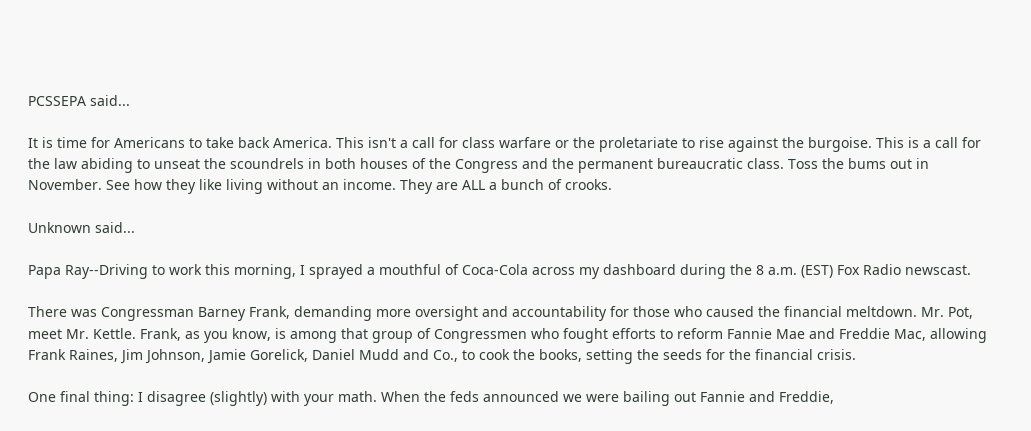PCSSEPA said...

It is time for Americans to take back America. This isn't a call for class warfare or the proletariate to rise against the burgoise. This is a call for the law abiding to unseat the scoundrels in both houses of the Congress and the permanent bureaucratic class. Toss the bums out in November. See how they like living without an income. They are ALL a bunch of crooks.

Unknown said...

Papa Ray--Driving to work this morning, I sprayed a mouthful of Coca-Cola across my dashboard during the 8 a.m. (EST) Fox Radio newscast.

There was Congressman Barney Frank, demanding more oversight and accountability for those who caused the financial meltdown. Mr. Pot, meet Mr. Kettle. Frank, as you know, is among that group of Congressmen who fought efforts to reform Fannie Mae and Freddie Mac, allowing Frank Raines, Jim Johnson, Jamie Gorelick, Daniel Mudd and Co., to cook the books, setting the seeds for the financial crisis.

One final thing: I disagree (slightly) with your math. When the feds announced we were bailing out Fannie and Freddie,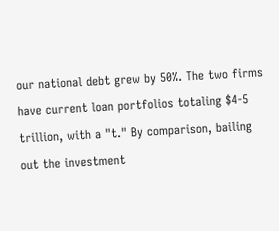our national debt grew by 50%. The two firms have current loan portfolios totaling $4-5 trillion, with a "t." By comparison, bailing out the investment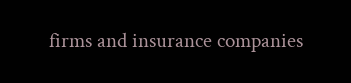firms and insurance companies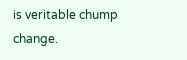is veritable chump change.